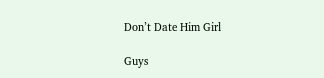Don’t Date Him Girl

Guys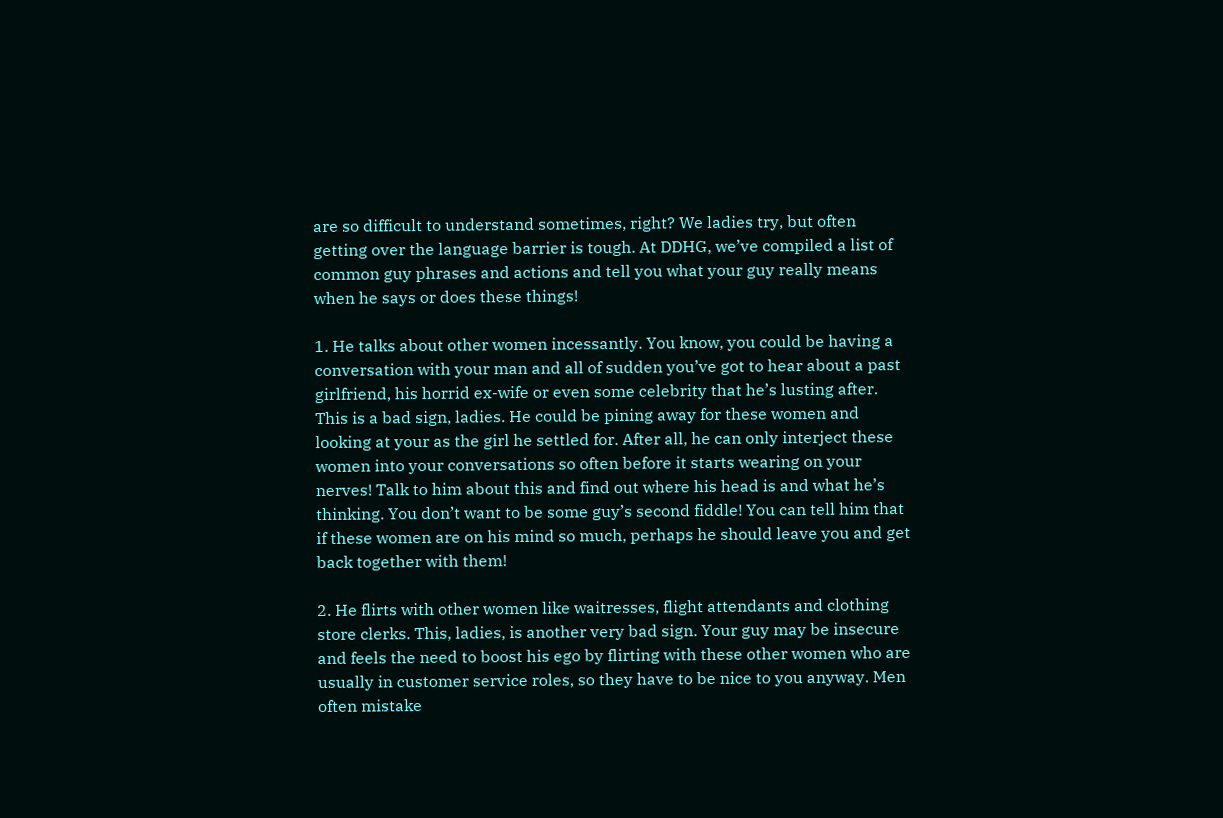are so difficult to understand sometimes, right? We ladies try, but often getting over the language barrier is tough. At DDHG, we’ve compiled a list of common guy phrases and actions and tell you what your guy really means when he says or does these things!

1. He talks about other women incessantly. You know, you could be having a conversation with your man and all of sudden you’ve got to hear about a past girlfriend, his horrid ex-wife or even some celebrity that he’s lusting after. This is a bad sign, ladies. He could be pining away for these women and looking at your as the girl he settled for. After all, he can only interject these women into your conversations so often before it starts wearing on your nerves! Talk to him about this and find out where his head is and what he’s thinking. You don’t want to be some guy’s second fiddle! You can tell him that if these women are on his mind so much, perhaps he should leave you and get back together with them!

2. He flirts with other women like waitresses, flight attendants and clothing store clerks. This, ladies, is another very bad sign. Your guy may be insecure and feels the need to boost his ego by flirting with these other women who are usually in customer service roles, so they have to be nice to you anyway. Men often mistake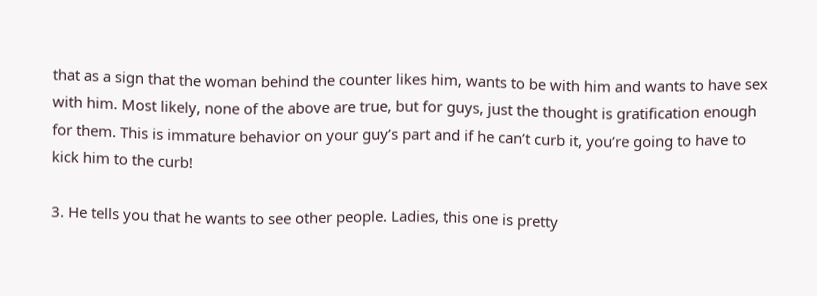that as a sign that the woman behind the counter likes him, wants to be with him and wants to have sex with him. Most likely, none of the above are true, but for guys, just the thought is gratification enough for them. This is immature behavior on your guy’s part and if he can’t curb it, you’re going to have to kick him to the curb!

3. He tells you that he wants to see other people. Ladies, this one is pretty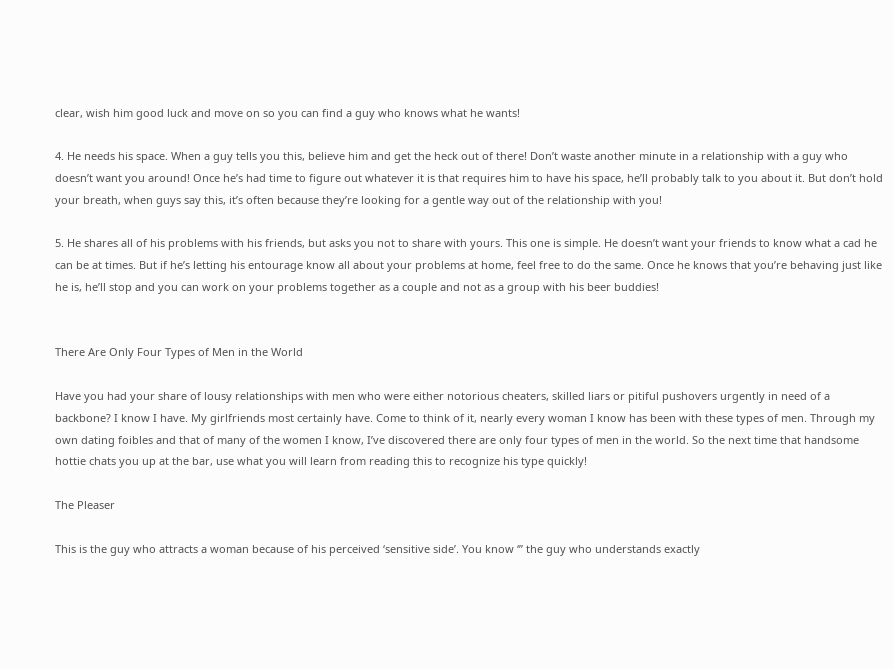clear, wish him good luck and move on so you can find a guy who knows what he wants!

4. He needs his space. When a guy tells you this, believe him and get the heck out of there! Don’t waste another minute in a relationship with a guy who doesn’t want you around! Once he’s had time to figure out whatever it is that requires him to have his space, he’ll probably talk to you about it. But don’t hold your breath, when guys say this, it’s often because they’re looking for a gentle way out of the relationship with you!

5. He shares all of his problems with his friends, but asks you not to share with yours. This one is simple. He doesn’t want your friends to know what a cad he can be at times. But if he’s letting his entourage know all about your problems at home, feel free to do the same. Once he knows that you’re behaving just like he is, he’ll stop and you can work on your problems together as a couple and not as a group with his beer buddies!


There Are Only Four Types of Men in the World

Have you had your share of lousy relationships with men who were either notorious cheaters, skilled liars or pitiful pushovers urgently in need of a backbone? I know I have. My girlfriends most certainly have. Come to think of it, nearly every woman I know has been with these types of men. Through my own dating foibles and that of many of the women I know, I’ve discovered there are only four types of men in the world. So the next time that handsome hottie chats you up at the bar, use what you will learn from reading this to recognize his type quickly!

The Pleaser

This is the guy who attracts a woman because of his perceived ‘sensitive side’. You know ‘” the guy who understands exactly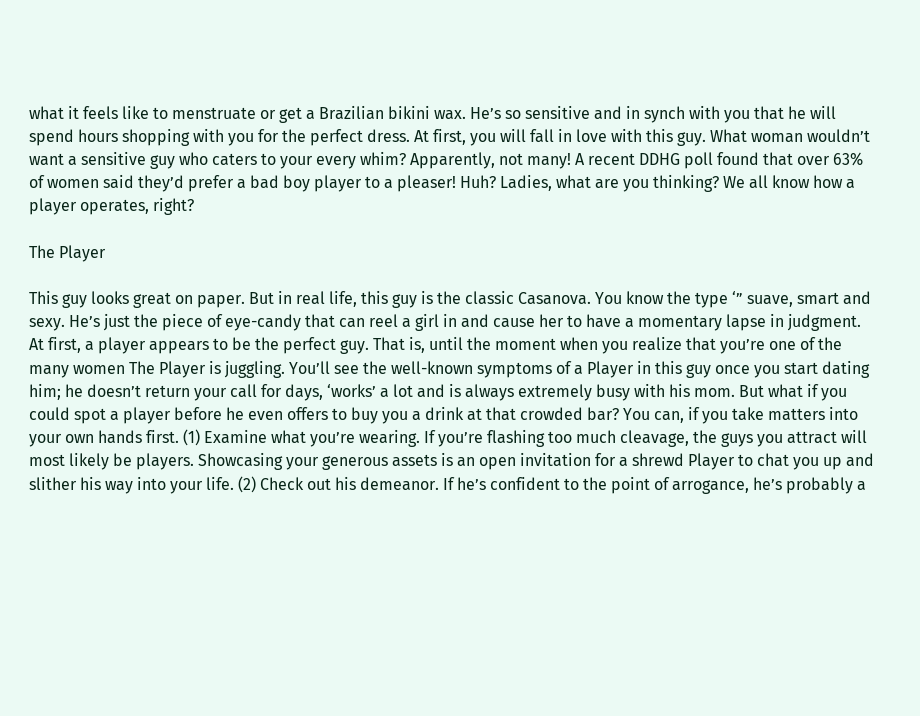what it feels like to menstruate or get a Brazilian bikini wax. He’s so sensitive and in synch with you that he will spend hours shopping with you for the perfect dress. At first, you will fall in love with this guy. What woman wouldn’t want a sensitive guy who caters to your every whim? Apparently, not many! A recent DDHG poll found that over 63% of women said they’d prefer a bad boy player to a pleaser! Huh? Ladies, what are you thinking? We all know how a player operates, right?

The Player

This guy looks great on paper. But in real life, this guy is the classic Casanova. You know the type ‘” suave, smart and sexy. He’s just the piece of eye-candy that can reel a girl in and cause her to have a momentary lapse in judgment. At first, a player appears to be the perfect guy. That is, until the moment when you realize that you’re one of the many women The Player is juggling. You’ll see the well-known symptoms of a Player in this guy once you start dating him; he doesn’t return your call for days, ‘works’ a lot and is always extremely busy with his mom. But what if you could spot a player before he even offers to buy you a drink at that crowded bar? You can, if you take matters into your own hands first. (1) Examine what you’re wearing. If you’re flashing too much cleavage, the guys you attract will most likely be players. Showcasing your generous assets is an open invitation for a shrewd Player to chat you up and slither his way into your life. (2) Check out his demeanor. If he’s confident to the point of arrogance, he’s probably a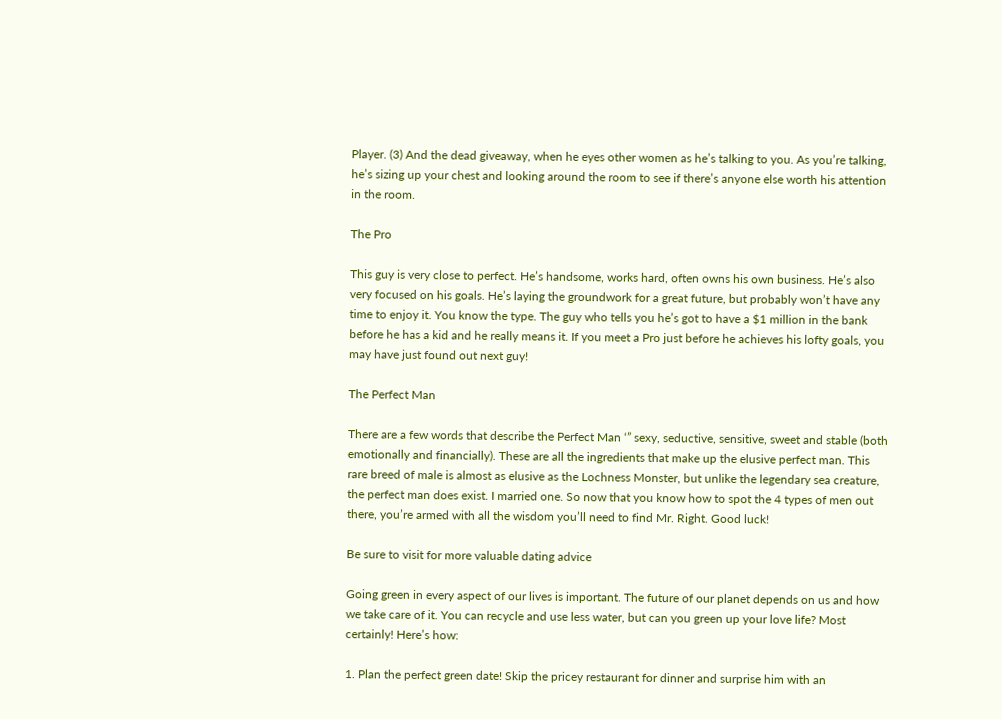Player. (3) And the dead giveaway, when he eyes other women as he’s talking to you. As you’re talking, he’s sizing up your chest and looking around the room to see if there’s anyone else worth his attention in the room.

The Pro

This guy is very close to perfect. He’s handsome, works hard, often owns his own business. He’s also very focused on his goals. He’s laying the groundwork for a great future, but probably won’t have any time to enjoy it. You know the type. The guy who tells you he’s got to have a $1 million in the bank before he has a kid and he really means it. If you meet a Pro just before he achieves his lofty goals, you may have just found out next guy!

The Perfect Man

There are a few words that describe the Perfect Man ‘” sexy, seductive, sensitive, sweet and stable (both emotionally and financially). These are all the ingredients that make up the elusive perfect man. This rare breed of male is almost as elusive as the Lochness Monster, but unlike the legendary sea creature, the perfect man does exist. I married one. So now that you know how to spot the 4 types of men out there, you’re armed with all the wisdom you’ll need to find Mr. Right. Good luck!

Be sure to visit for more valuable dating advice

Going green in every aspect of our lives is important. The future of our planet depends on us and how we take care of it. You can recycle and use less water, but can you green up your love life? Most certainly! Here’s how:

1. Plan the perfect green date! Skip the pricey restaurant for dinner and surprise him with an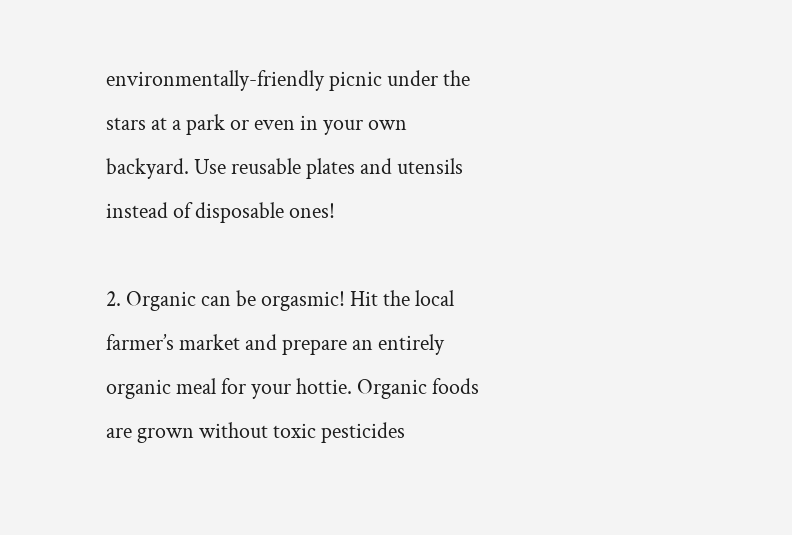environmentally-friendly picnic under the stars at a park or even in your own backyard. Use reusable plates and utensils instead of disposable ones!

2. Organic can be orgasmic! Hit the local farmer’s market and prepare an entirely organic meal for your hottie. Organic foods are grown without toxic pesticides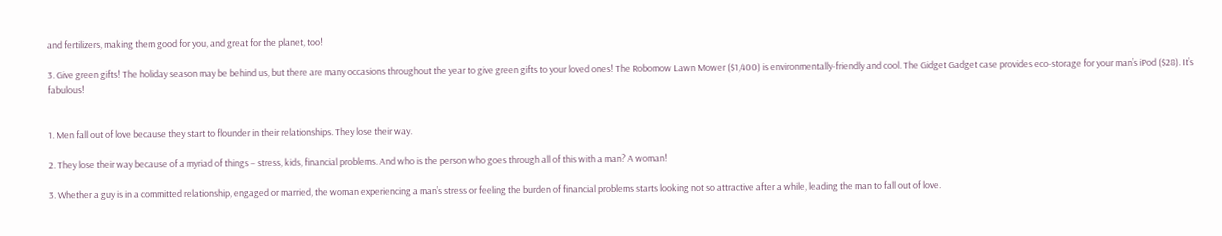and fertilizers, making them good for you, and great for the planet, too!

3. Give green gifts! The holiday season may be behind us, but there are many occasions throughout the year to give green gifts to your loved ones! The Robomow Lawn Mower ($1,400) is environmentally-friendly and cool. The Gidget Gadget case provides eco-storage for your man’s iPod ($28). It’s fabulous!


1. Men fall out of love because they start to flounder in their relationships. They lose their way.

2. They lose their way because of a myriad of things – stress, kids, financial problems. And who is the person who goes through all of this with a man? A woman!

3. Whether a guy is in a committed relationship, engaged or married, the woman experiencing a man’s stress or feeling the burden of financial problems starts looking not so attractive after a while, leading the man to fall out of love.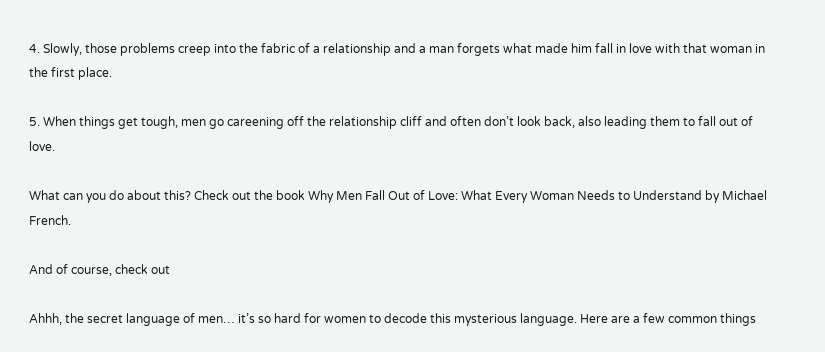4. Slowly, those problems creep into the fabric of a relationship and a man forgets what made him fall in love with that woman in the first place.

5. When things get tough, men go careening off the relationship cliff and often don’t look back, also leading them to fall out of love.

What can you do about this? Check out the book Why Men Fall Out of Love: What Every Woman Needs to Understand by Michael French.

And of course, check out

Ahhh, the secret language of men… it’s so hard for women to decode this mysterious language. Here are a few common things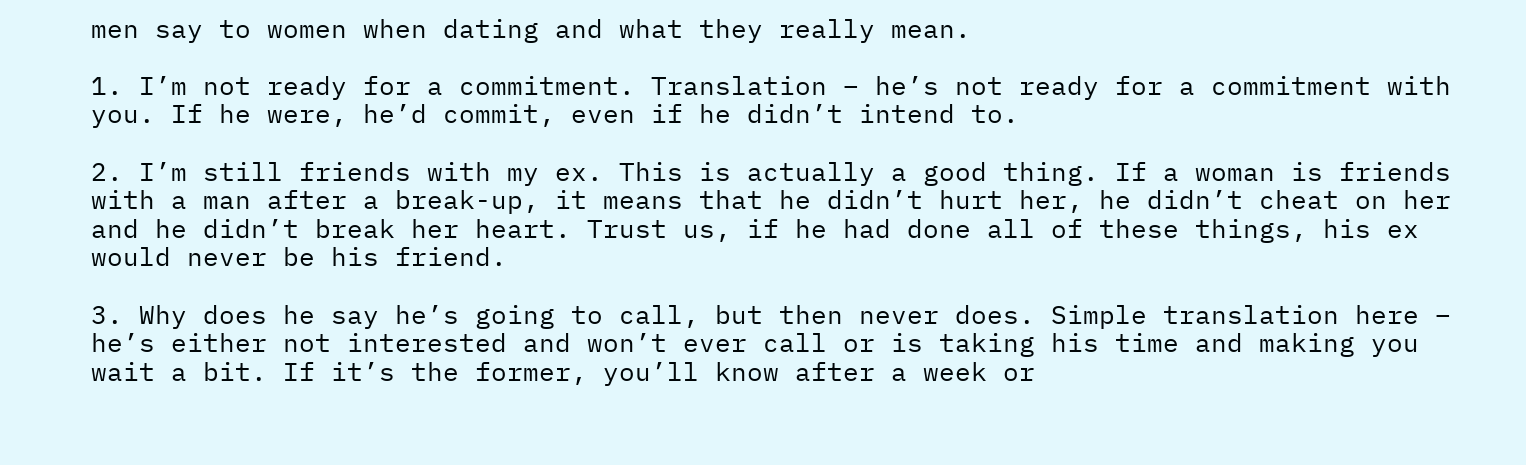men say to women when dating and what they really mean.

1. I’m not ready for a commitment. Translation – he’s not ready for a commitment with you. If he were, he’d commit, even if he didn’t intend to.

2. I’m still friends with my ex. This is actually a good thing. If a woman is friends with a man after a break-up, it means that he didn’t hurt her, he didn’t cheat on her and he didn’t break her heart. Trust us, if he had done all of these things, his ex would never be his friend.

3. Why does he say he’s going to call, but then never does. Simple translation here – he’s either not interested and won’t ever call or is taking his time and making you wait a bit. If it’s the former, you’ll know after a week or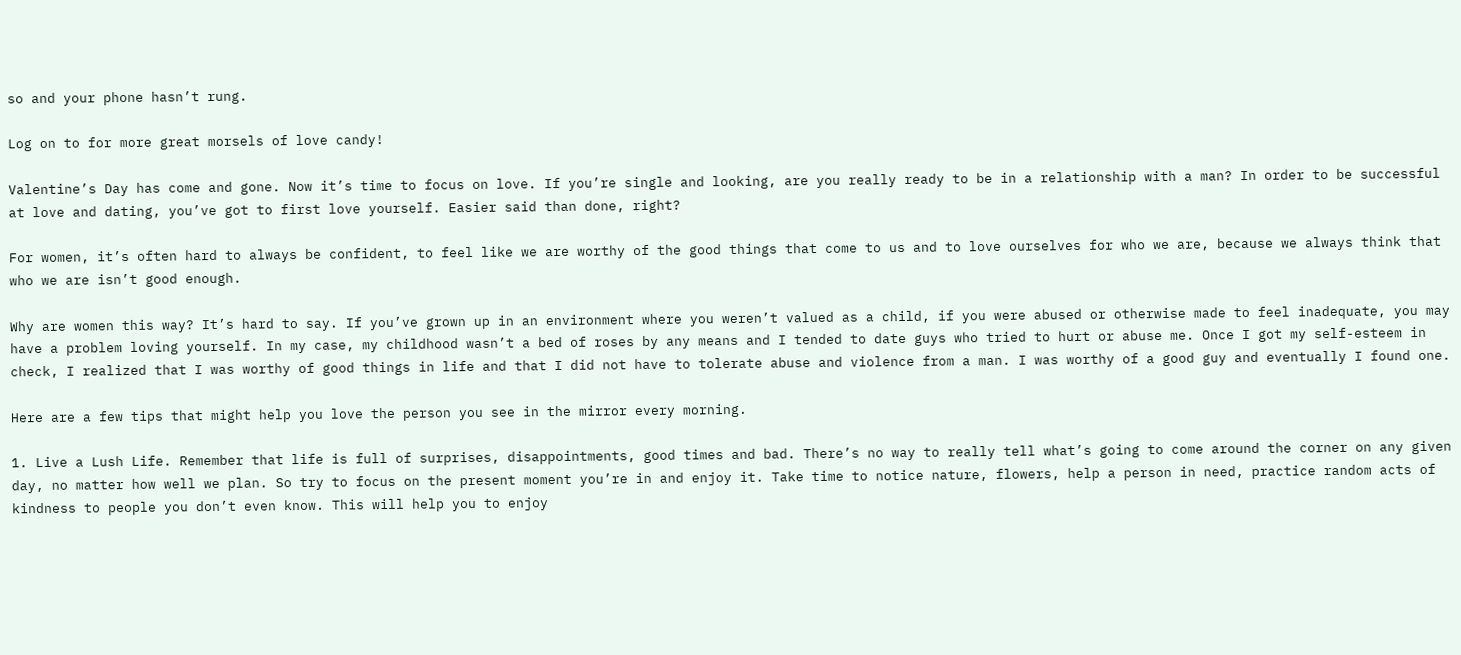so and your phone hasn’t rung.

Log on to for more great morsels of love candy!

Valentine’s Day has come and gone. Now it’s time to focus on love. If you’re single and looking, are you really ready to be in a relationship with a man? In order to be successful at love and dating, you’ve got to first love yourself. Easier said than done, right?

For women, it’s often hard to always be confident, to feel like we are worthy of the good things that come to us and to love ourselves for who we are, because we always think that who we are isn’t good enough.

Why are women this way? It’s hard to say. If you’ve grown up in an environment where you weren’t valued as a child, if you were abused or otherwise made to feel inadequate, you may have a problem loving yourself. In my case, my childhood wasn’t a bed of roses by any means and I tended to date guys who tried to hurt or abuse me. Once I got my self-esteem in check, I realized that I was worthy of good things in life and that I did not have to tolerate abuse and violence from a man. I was worthy of a good guy and eventually I found one.

Here are a few tips that might help you love the person you see in the mirror every morning.

1. Live a Lush Life. Remember that life is full of surprises, disappointments, good times and bad. There’s no way to really tell what’s going to come around the corner on any given day, no matter how well we plan. So try to focus on the present moment you’re in and enjoy it. Take time to notice nature, flowers, help a person in need, practice random acts of kindness to people you don’t even know. This will help you to enjoy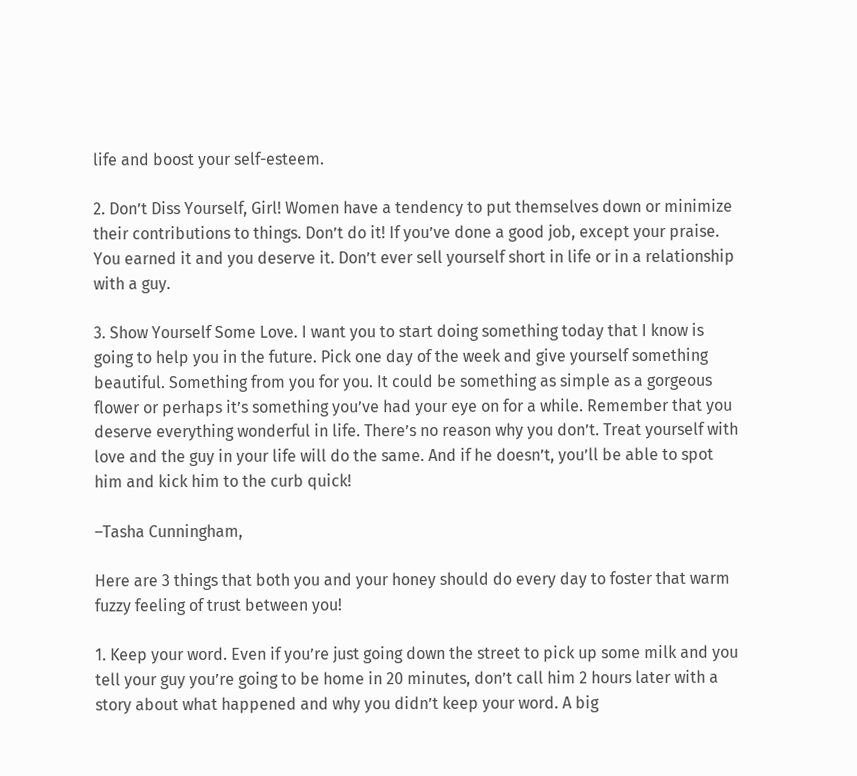life and boost your self-esteem.

2. Don’t Diss Yourself, Girl! Women have a tendency to put themselves down or minimize their contributions to things. Don’t do it! If you’ve done a good job, except your praise. You earned it and you deserve it. Don’t ever sell yourself short in life or in a relationship with a guy.

3. Show Yourself Some Love. I want you to start doing something today that I know is going to help you in the future. Pick one day of the week and give yourself something beautiful. Something from you for you. It could be something as simple as a gorgeous flower or perhaps it’s something you’ve had your eye on for a while. Remember that you deserve everything wonderful in life. There’s no reason why you don’t. Treat yourself with love and the guy in your life will do the same. And if he doesn’t, you’ll be able to spot him and kick him to the curb quick!

–Tasha Cunningham,

Here are 3 things that both you and your honey should do every day to foster that warm fuzzy feeling of trust between you!

1. Keep your word. Even if you’re just going down the street to pick up some milk and you tell your guy you’re going to be home in 20 minutes, don’t call him 2 hours later with a story about what happened and why you didn’t keep your word. A big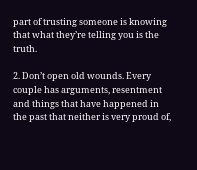part of trusting someone is knowing that what they’re telling you is the truth.

2. Don’t open old wounds. Every couple has arguments, resentment and things that have happened in the past that neither is very proud of,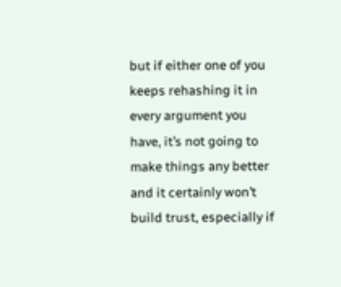but if either one of you keeps rehashing it in every argument you have, it’s not going to make things any better and it certainly won’t build trust, especially if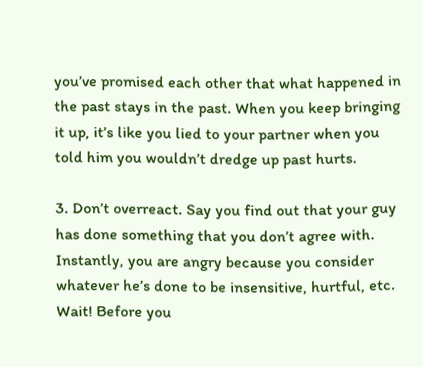you’ve promised each other that what happened in the past stays in the past. When you keep bringing it up, it’s like you lied to your partner when you told him you wouldn’t dredge up past hurts.

3. Don’t overreact. Say you find out that your guy has done something that you don’t agree with. Instantly, you are angry because you consider whatever he’s done to be insensitive, hurtful, etc. Wait! Before you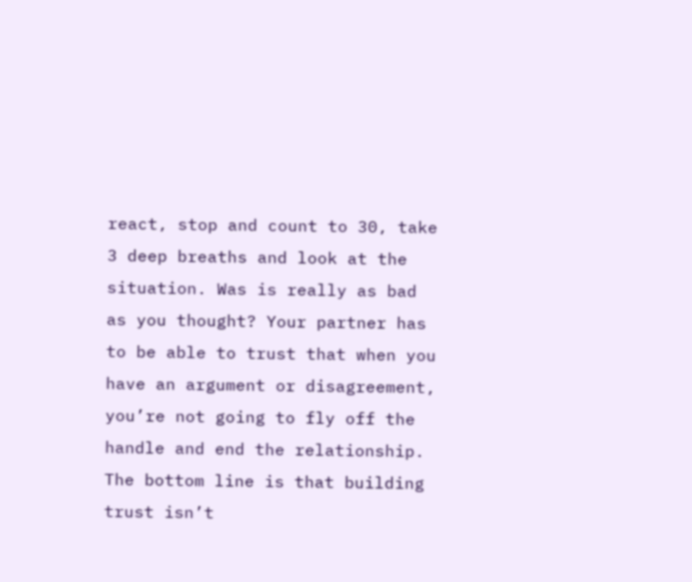react, stop and count to 30, take 3 deep breaths and look at the situation. Was is really as bad as you thought? Your partner has to be able to trust that when you have an argument or disagreement, you’re not going to fly off the handle and end the relationship. The bottom line is that building trust isn’t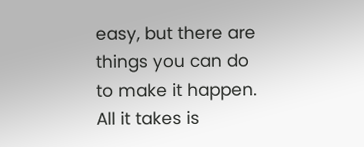easy, but there are things you can do to make it happen. All it takes is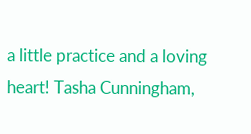a little practice and a loving heart! Tasha Cunningham,